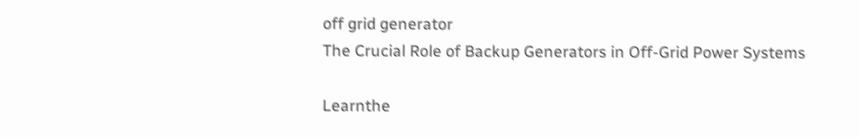off grid generator
The Crucial Role of Backup Generators in Off-Grid Power Systems

Learnthe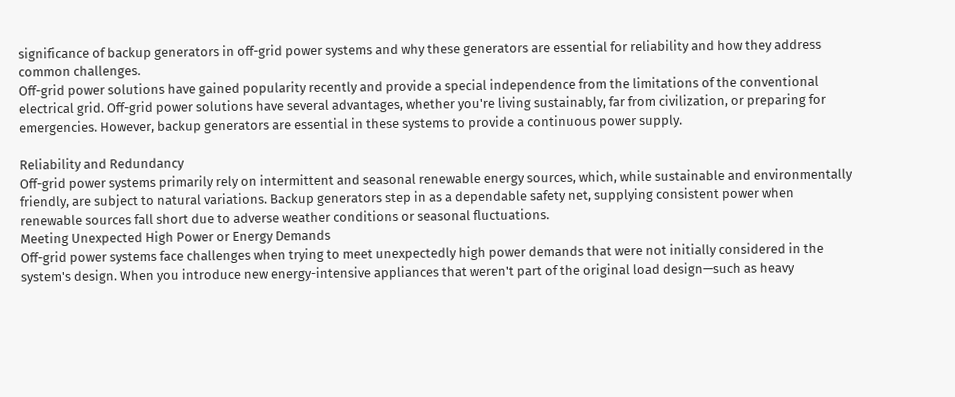significance of backup generators in off-grid power systems and why these generators are essential for reliability and how they address common challenges.
Off-grid power solutions have gained popularity recently and provide a special independence from the limitations of the conventional electrical grid. Off-grid power solutions have several advantages, whether you're living sustainably, far from civilization, or preparing for emergencies. However, backup generators are essential in these systems to provide a continuous power supply.

Reliability and Redundancy
Off-grid power systems primarily rely on intermittent and seasonal renewable energy sources, which, while sustainable and environmentally friendly, are subject to natural variations. Backup generators step in as a dependable safety net, supplying consistent power when renewable sources fall short due to adverse weather conditions or seasonal fluctuations.
Meeting Unexpected High Power or Energy Demands
Off-grid power systems face challenges when trying to meet unexpectedly high power demands that were not initially considered in the system's design. When you introduce new energy-intensive appliances that weren't part of the original load design—such as heavy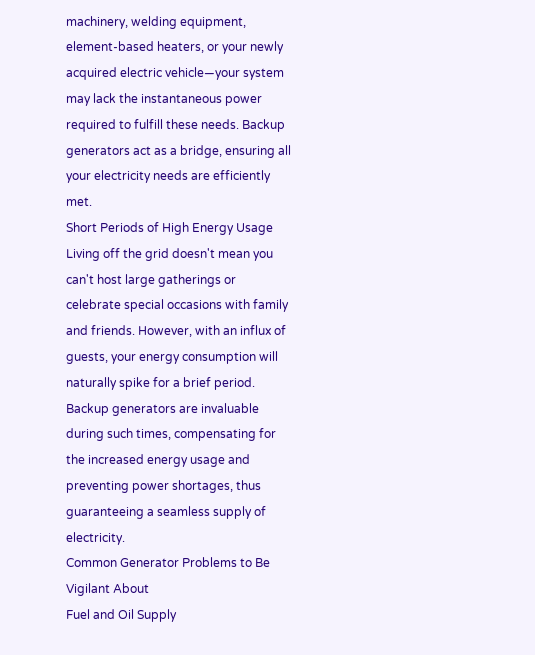machinery, welding equipment, element-based heaters, or your newly acquired electric vehicle—your system may lack the instantaneous power required to fulfill these needs. Backup generators act as a bridge, ensuring all your electricity needs are efficiently met.
Short Periods of High Energy Usage
Living off the grid doesn't mean you can't host large gatherings or celebrate special occasions with family and friends. However, with an influx of guests, your energy consumption will naturally spike for a brief period. Backup generators are invaluable during such times, compensating for the increased energy usage and preventing power shortages, thus guaranteeing a seamless supply of electricity.
Common Generator Problems to Be Vigilant About
Fuel and Oil Supply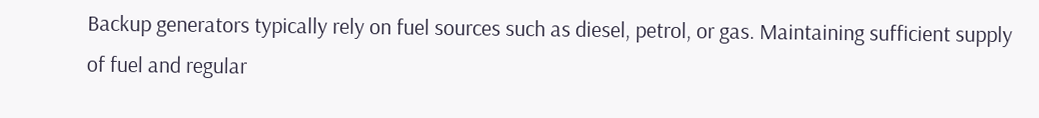Backup generators typically rely on fuel sources such as diesel, petrol, or gas. Maintaining sufficient supply of fuel and regular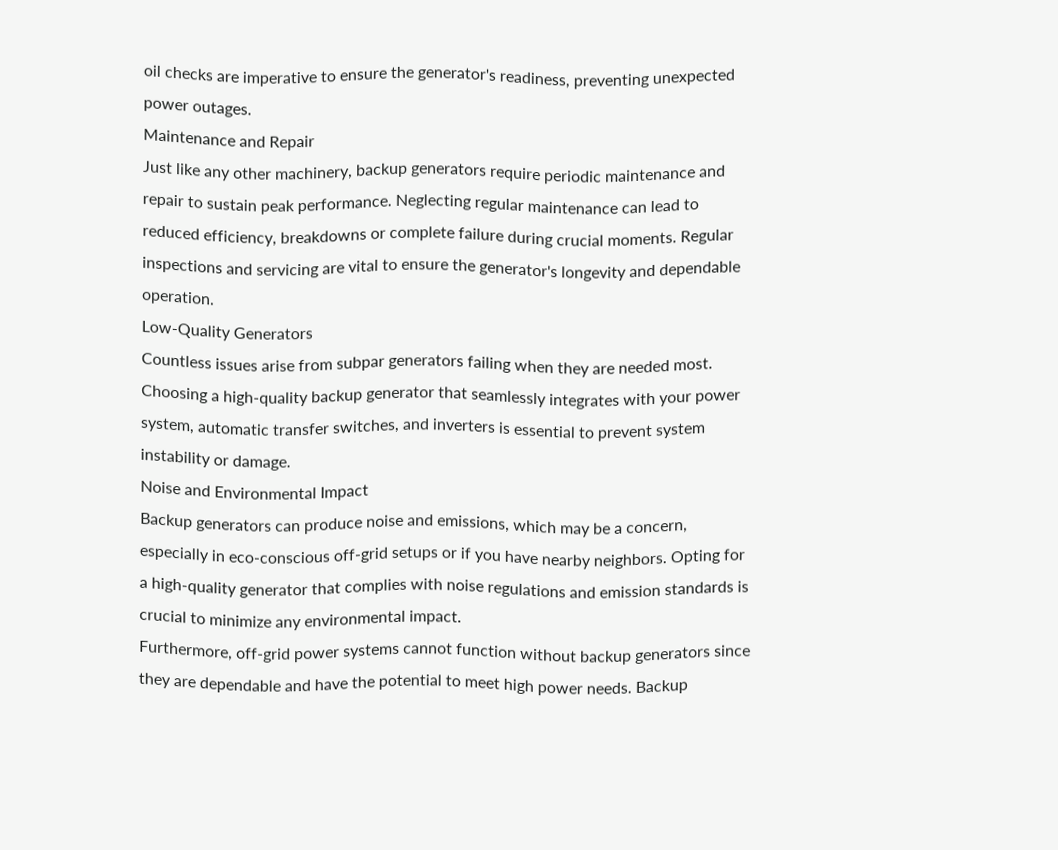oil checks are imperative to ensure the generator's readiness, preventing unexpected power outages.
Maintenance and Repair
Just like any other machinery, backup generators require periodic maintenance and repair to sustain peak performance. Neglecting regular maintenance can lead to reduced efficiency, breakdowns or complete failure during crucial moments. Regular inspections and servicing are vital to ensure the generator's longevity and dependable operation.
Low-Quality Generators
Countless issues arise from subpar generators failing when they are needed most. Choosing a high-quality backup generator that seamlessly integrates with your power system, automatic transfer switches, and inverters is essential to prevent system instability or damage.
Noise and Environmental Impact
Backup generators can produce noise and emissions, which may be a concern, especially in eco-conscious off-grid setups or if you have nearby neighbors. Opting for a high-quality generator that complies with noise regulations and emission standards is crucial to minimize any environmental impact.
Furthermore, off-grid power systems cannot function without backup generators since they are dependable and have the potential to meet high power needs. Backup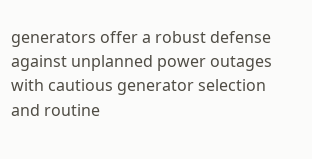generators offer a robust defense against unplanned power outages with cautious generator selection and routine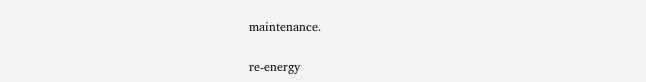maintenance.

re-energy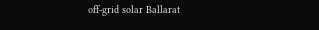off-grid solar Ballarat